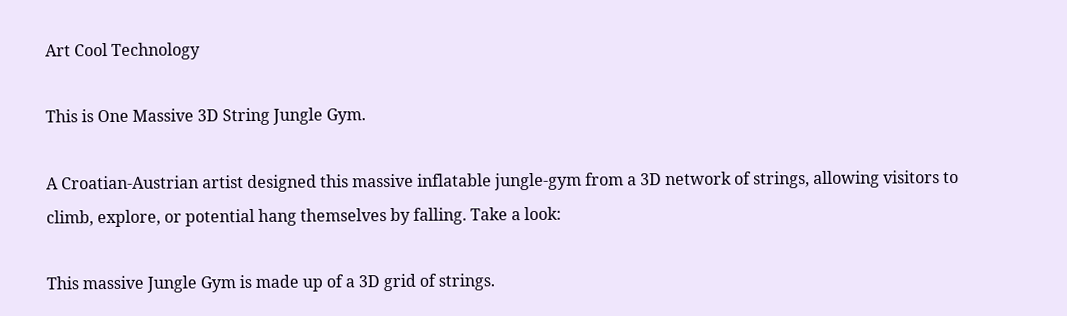Art Cool Technology

This is One Massive 3D String Jungle Gym.

A Croatian-Austrian artist designed this massive inflatable jungle-gym from a 3D network of strings, allowing visitors to climb, explore, or potential hang themselves by falling. Take a look:

This massive Jungle Gym is made up of a 3D grid of strings.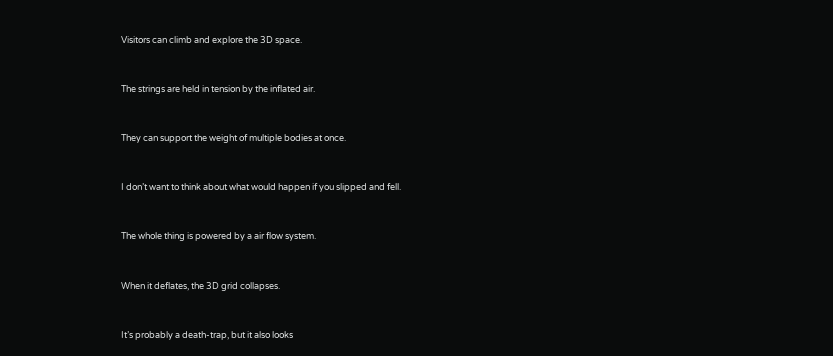Visitors can climb and explore the 3D space.


The strings are held in tension by the inflated air.


They can support the weight of multiple bodies at once.


I don’t want to think about what would happen if you slipped and fell.


The whole thing is powered by a air flow system.


When it deflates, the 3D grid collapses.


It’s probably a death-trap, but it also looks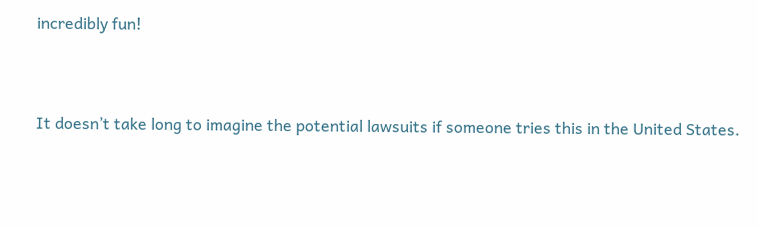incredibly fun!


It doesn’t take long to imagine the potential lawsuits if someone tries this in the United States.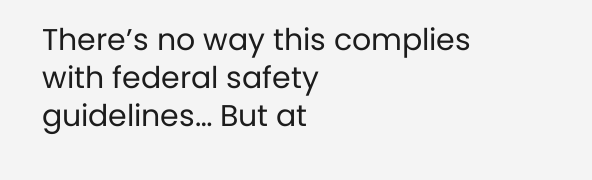There’s no way this complies with federal safety guidelines… But at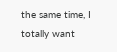the same time, I totally want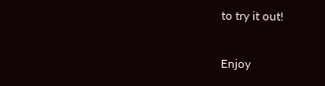to try it out!

Enjoy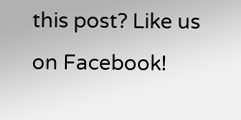this post? Like us on Facebook!